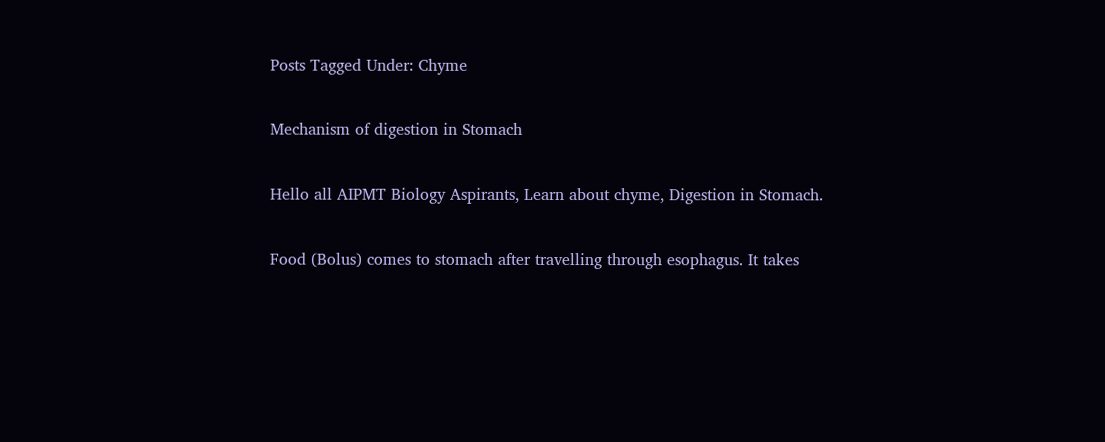Posts Tagged Under: Chyme

Mechanism of digestion in Stomach

Hello all AIPMT Biology Aspirants, Learn about chyme, Digestion in Stomach.

Food (Bolus) comes to stomach after travelling through esophagus. It takes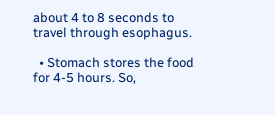about 4 to 8 seconds to travel through esophagus.

  • Stomach stores the food for 4-5 hours. So,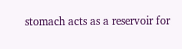stomach acts as a reservoir for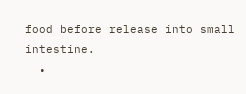food before release into small intestine.
  •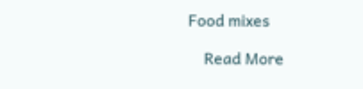Food mixes

    Read More